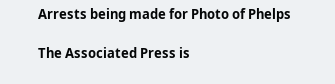Arrests being made for Photo of Phelps

The Associated Press is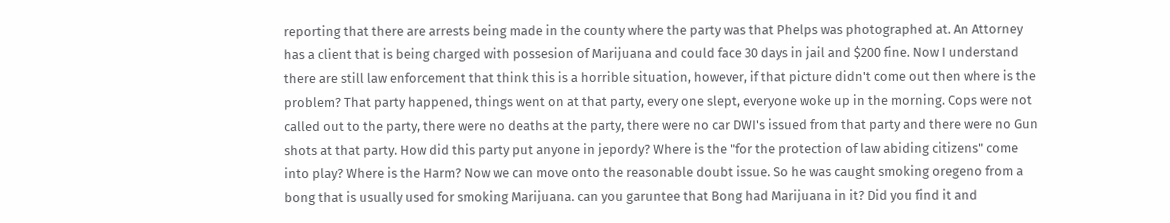reporting that there are arrests being made in the county where the party was that Phelps was photographed at. An Attorney has a client that is being charged with possesion of Marijuana and could face 30 days in jail and $200 fine. Now I understand there are still law enforcement that think this is a horrible situation, however, if that picture didn't come out then where is the problem? That party happened, things went on at that party, every one slept, everyone woke up in the morning. Cops were not called out to the party, there were no deaths at the party, there were no car DWI's issued from that party and there were no Gun shots at that party. How did this party put anyone in jepordy? Where is the "for the protection of law abiding citizens" come into play? Where is the Harm? Now we can move onto the reasonable doubt issue. So he was caught smoking oregeno from a bong that is usually used for smoking Marijuana. can you garuntee that Bong had Marijuana in it? Did you find it and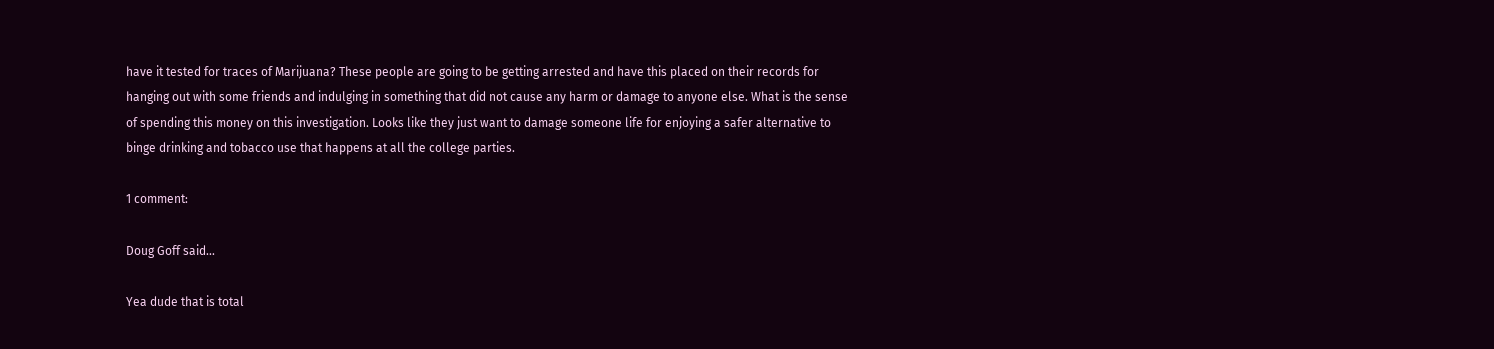have it tested for traces of Marijuana? These people are going to be getting arrested and have this placed on their records for hanging out with some friends and indulging in something that did not cause any harm or damage to anyone else. What is the sense of spending this money on this investigation. Looks like they just want to damage someone life for enjoying a safer alternative to binge drinking and tobacco use that happens at all the college parties.

1 comment:

Doug Goff said...

Yea dude that is total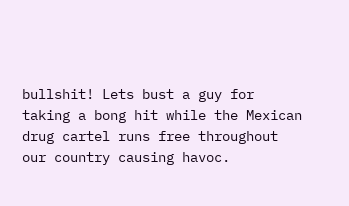bullshit! Lets bust a guy for taking a bong hit while the Mexican drug cartel runs free throughout our country causing havoc.